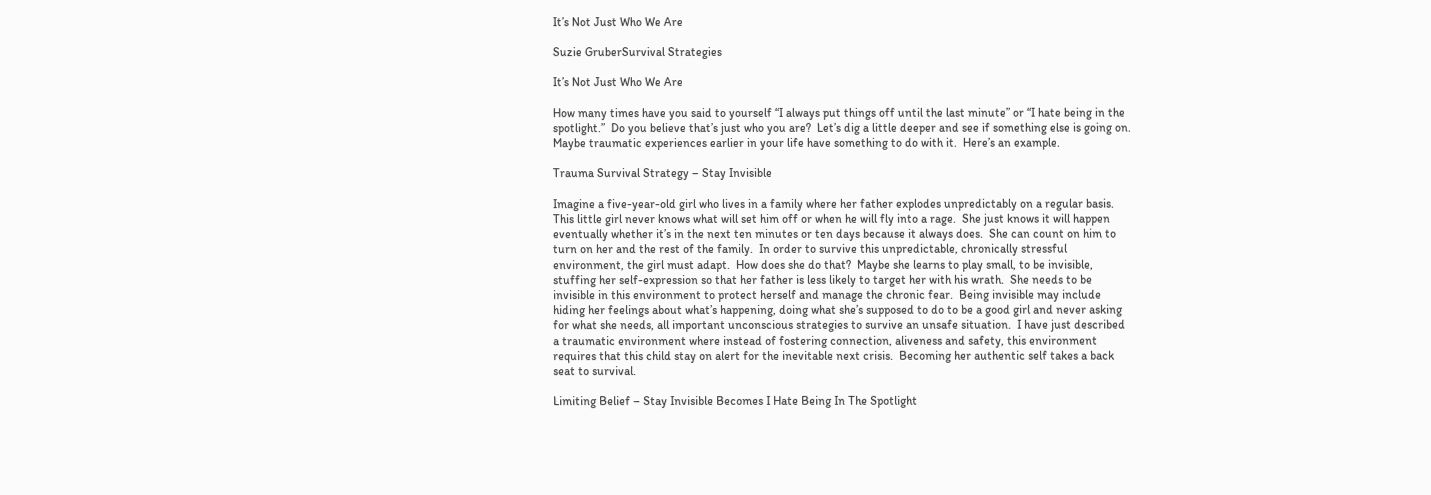It’s Not Just Who We Are

Suzie GruberSurvival Strategies

It’s Not Just Who We Are

How many times have you said to yourself “I always put things off until the last minute” or “I hate being in the spotlight.”  Do you believe that’s just who you are?  Let’s dig a little deeper and see if something else is going on.  Maybe traumatic experiences earlier in your life have something to do with it.  Here’s an example.

Trauma Survival Strategy – Stay Invisible

Imagine a five-year-old girl who lives in a family where her father explodes unpredictably on a regular basis.  This little girl never knows what will set him off or when he will fly into a rage.  She just knows it will happen eventually whether it’s in the next ten minutes or ten days because it always does.  She can count on him to turn on her and the rest of the family.  In order to survive this unpredictable, chronically stressful environment, the girl must adapt.  How does she do that?  Maybe she learns to play small, to be invisible, stuffing her self-expression so that her father is less likely to target her with his wrath.  She needs to be invisible in this environment to protect herself and manage the chronic fear.  Being invisible may include hiding her feelings about what’s happening, doing what she’s supposed to do to be a good girl and never asking for what she needs, all important unconscious strategies to survive an unsafe situation.  I have just described a traumatic environment where instead of fostering connection, aliveness and safety, this environment requires that this child stay on alert for the inevitable next crisis.  Becoming her authentic self takes a back seat to survival.

Limiting Belief – Stay Invisible Becomes I Hate Being In The Spotlight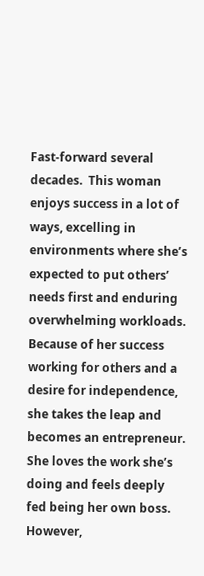Fast-forward several decades.  This woman enjoys success in a lot of ways, excelling in environments where she’s expected to put others’ needs first and enduring overwhelming workloads.  Because of her success working for others and a desire for independence, she takes the leap and becomes an entrepreneur.  She loves the work she’s doing and feels deeply fed being her own boss.  However,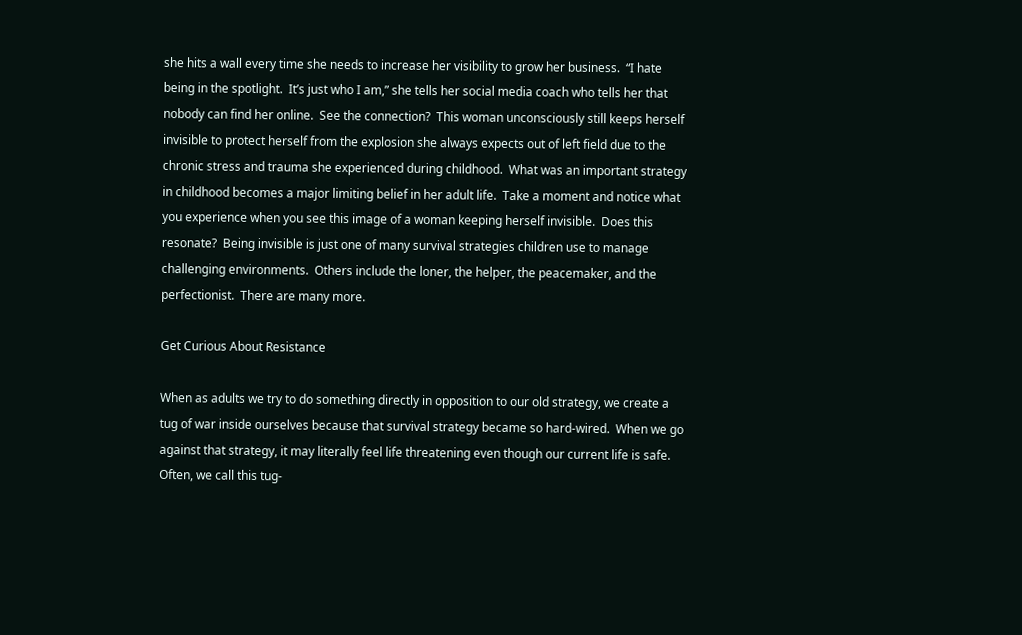she hits a wall every time she needs to increase her visibility to grow her business.  “I hate being in the spotlight.  It’s just who I am,” she tells her social media coach who tells her that nobody can find her online.  See the connection?  This woman unconsciously still keeps herself invisible to protect herself from the explosion she always expects out of left field due to the chronic stress and trauma she experienced during childhood.  What was an important strategy in childhood becomes a major limiting belief in her adult life.  Take a moment and notice what you experience when you see this image of a woman keeping herself invisible.  Does this resonate?  Being invisible is just one of many survival strategies children use to manage challenging environments.  Others include the loner, the helper, the peacemaker, and the perfectionist.  There are many more.

Get Curious About Resistance

When as adults we try to do something directly in opposition to our old strategy, we create a tug of war inside ourselves because that survival strategy became so hard-wired.  When we go against that strategy, it may literally feel life threatening even though our current life is safe.  Often, we call this tug-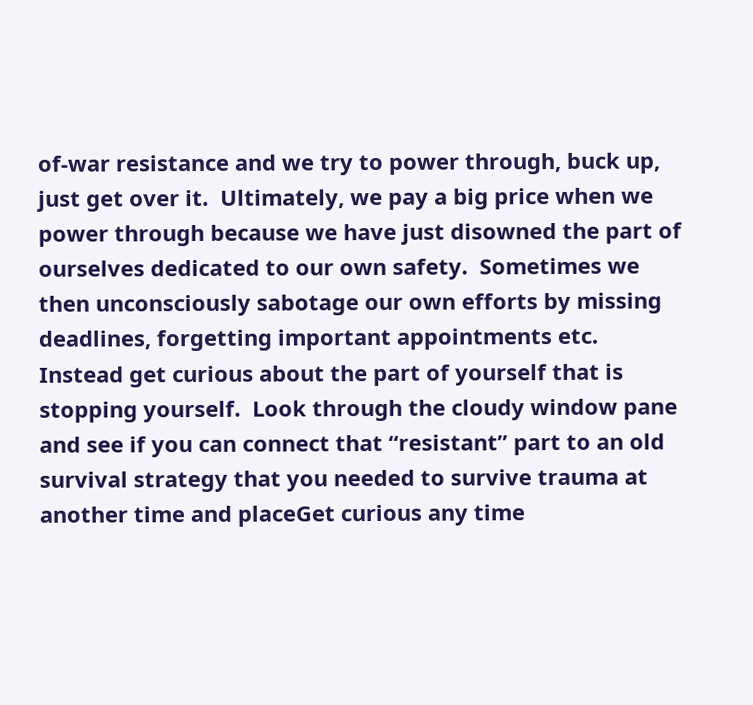of-war resistance and we try to power through, buck up, just get over it.  Ultimately, we pay a big price when we power through because we have just disowned the part of ourselves dedicated to our own safety.  Sometimes we then unconsciously sabotage our own efforts by missing deadlines, forgetting important appointments etc.  Instead get curious about the part of yourself that is stopping yourself.  Look through the cloudy window pane and see if you can connect that “resistant” part to an old survival strategy that you needed to survive trauma at another time and placeGet curious any time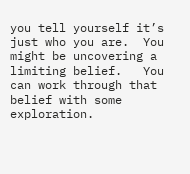you tell yourself it’s just who you are.  You might be uncovering a limiting belief.   You can work through that belief with some exploration.